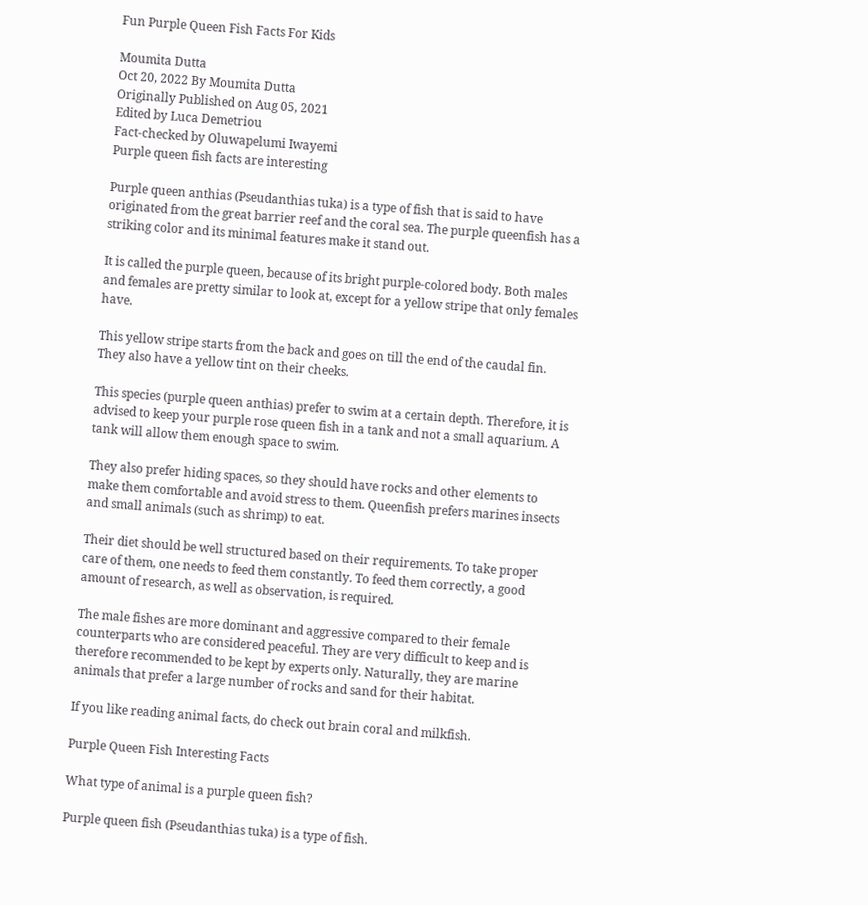Fun Purple Queen Fish Facts For Kids

Moumita Dutta
Oct 20, 2022 By Moumita Dutta
Originally Published on Aug 05, 2021
Edited by Luca Demetriou
Fact-checked by Oluwapelumi Iwayemi
Purple queen fish facts are interesting

Purple queen anthias (Pseudanthias tuka) is a type of fish that is said to have originated from the great barrier reef and the coral sea. The purple queenfish has a striking color and its minimal features make it stand out.

It is called the purple queen, because of its bright purple-colored body. Both males and females are pretty similar to look at, except for a yellow stripe that only females have.

This yellow stripe starts from the back and goes on till the end of the caudal fin. They also have a yellow tint on their cheeks.

This species (purple queen anthias) prefer to swim at a certain depth. Therefore, it is advised to keep your purple rose queen fish in a tank and not a small aquarium. A tank will allow them enough space to swim.

They also prefer hiding spaces, so they should have rocks and other elements to make them comfortable and avoid stress to them. Queenfish prefers marines insects and small animals (such as shrimp) to eat.

Their diet should be well structured based on their requirements. To take proper care of them, one needs to feed them constantly. To feed them correctly, a good amount of research, as well as observation, is required.

The male fishes are more dominant and aggressive compared to their female counterparts who are considered peaceful. They are very difficult to keep and is therefore recommended to be kept by experts only. Naturally, they are marine animals that prefer a large number of rocks and sand for their habitat.

If you like reading animal facts, do check out brain coral and milkfish.

Purple Queen Fish Interesting Facts

What type of animal is a purple queen fish?

Purple queen fish (Pseudanthias tuka) is a type of fish.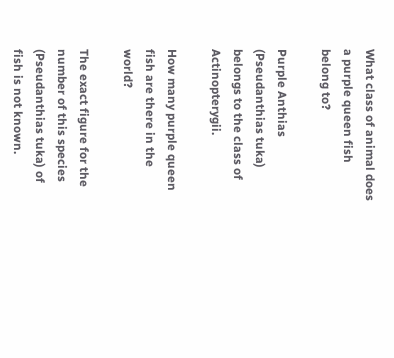What class of animal does a purple queen fish belong to?

Purple Anthias (Pseudanthias tuka) belongs to the class of Actinopterygii.

How many purple queen fish are there in the world?

The exact figure for the number of this species (Pseudanthias tuka) of fish is not known.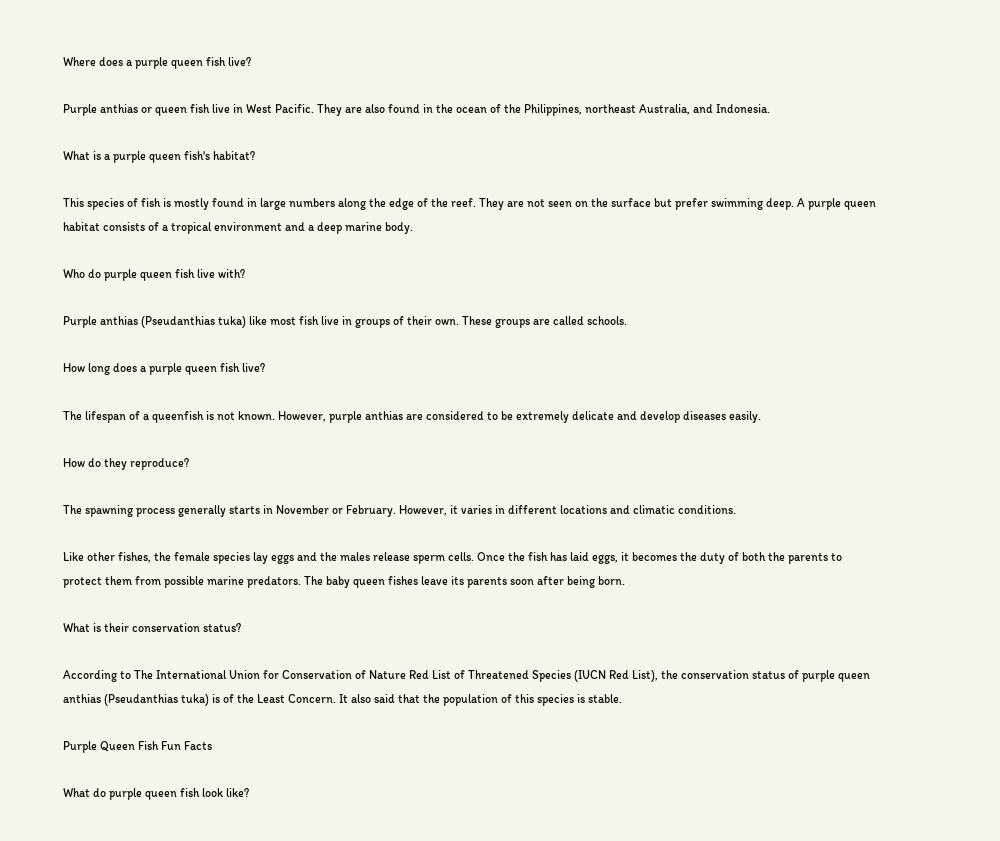Where does a purple queen fish live?

Purple anthias or queen fish live in West Pacific. They are also found in the ocean of the Philippines, northeast Australia, and Indonesia.

What is a purple queen fish's habitat?

This species of fish is mostly found in large numbers along the edge of the reef. They are not seen on the surface but prefer swimming deep. A purple queen habitat consists of a tropical environment and a deep marine body.

Who do purple queen fish live with?

Purple anthias (Pseudanthias tuka) like most fish live in groups of their own. These groups are called schools.

How long does a purple queen fish live?

The lifespan of a queenfish is not known. However, purple anthias are considered to be extremely delicate and develop diseases easily.

How do they reproduce?

The spawning process generally starts in November or February. However, it varies in different locations and climatic conditions.

Like other fishes, the female species lay eggs and the males release sperm cells. Once the fish has laid eggs, it becomes the duty of both the parents to protect them from possible marine predators. The baby queen fishes leave its parents soon after being born.

What is their conservation status?

According to The International Union for Conservation of Nature Red List of Threatened Species (IUCN Red List), the conservation status of purple queen anthias (Pseudanthias tuka) is of the Least Concern. It also said that the population of this species is stable.

Purple Queen Fish Fun Facts

What do purple queen fish look like?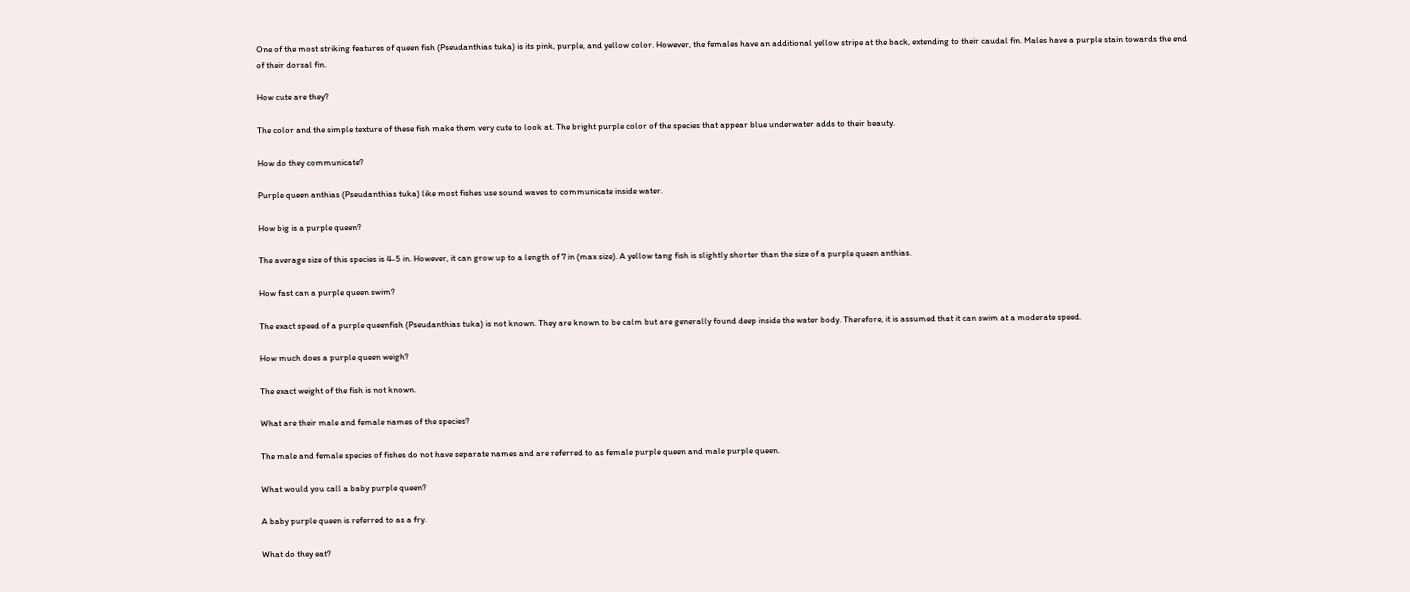One of the most striking features of queen fish (Pseudanthias tuka) is its pink, purple, and yellow color. However, the females have an additional yellow stripe at the back, extending to their caudal fin. Males have a purple stain towards the end of their dorsal fin.

How cute are they?

The color and the simple texture of these fish make them very cute to look at. The bright purple color of the species that appear blue underwater adds to their beauty.

How do they communicate?

Purple queen anthias (Pseudanthias tuka) like most fishes use sound waves to communicate inside water.

How big is a purple queen?

The average size of this species is 4-5 in. However, it can grow up to a length of 7 in (max size). A yellow tang fish is slightly shorter than the size of a purple queen anthias.

How fast can a purple queen swim?

The exact speed of a purple queenfish (Pseudanthias tuka) is not known. They are known to be calm but are generally found deep inside the water body. Therefore, it is assumed that it can swim at a moderate speed.

How much does a purple queen weigh?

The exact weight of the fish is not known.

What are their male and female names of the species?

The male and female species of fishes do not have separate names and are referred to as female purple queen and male purple queen.

What would you call a baby purple queen?

A baby purple queen is referred to as a fry.

What do they eat?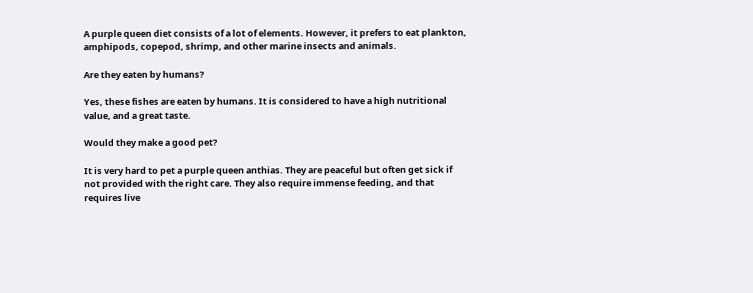A purple queen diet consists of a lot of elements. However, it prefers to eat plankton, amphipods, copepod, shrimp, and other marine insects and animals.

Are they eaten by humans?

Yes, these fishes are eaten by humans. It is considered to have a high nutritional value, and a great taste.

Would they make a good pet?

It is very hard to pet a purple queen anthias. They are peaceful but often get sick if not provided with the right care. They also require immense feeding, and that requires live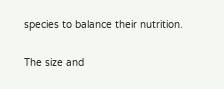species to balance their nutrition.

The size and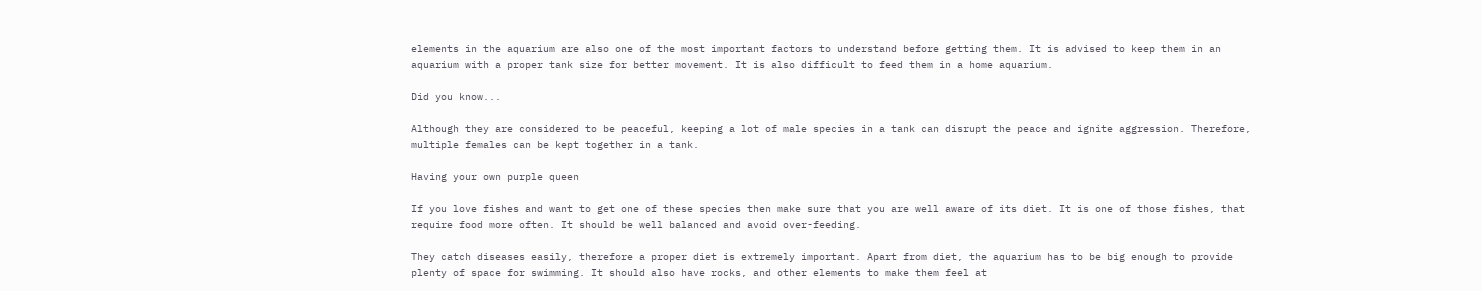elements in the aquarium are also one of the most important factors to understand before getting them. It is advised to keep them in an aquarium with a proper tank size for better movement. It is also difficult to feed them in a home aquarium.

Did you know...

Although they are considered to be peaceful, keeping a lot of male species in a tank can disrupt the peace and ignite aggression. Therefore, multiple females can be kept together in a tank.

Having your own purple queen

If you love fishes and want to get one of these species then make sure that you are well aware of its diet. It is one of those fishes, that require food more often. It should be well balanced and avoid over-feeding.

They catch diseases easily, therefore a proper diet is extremely important. Apart from diet, the aquarium has to be big enough to provide plenty of space for swimming. It should also have rocks, and other elements to make them feel at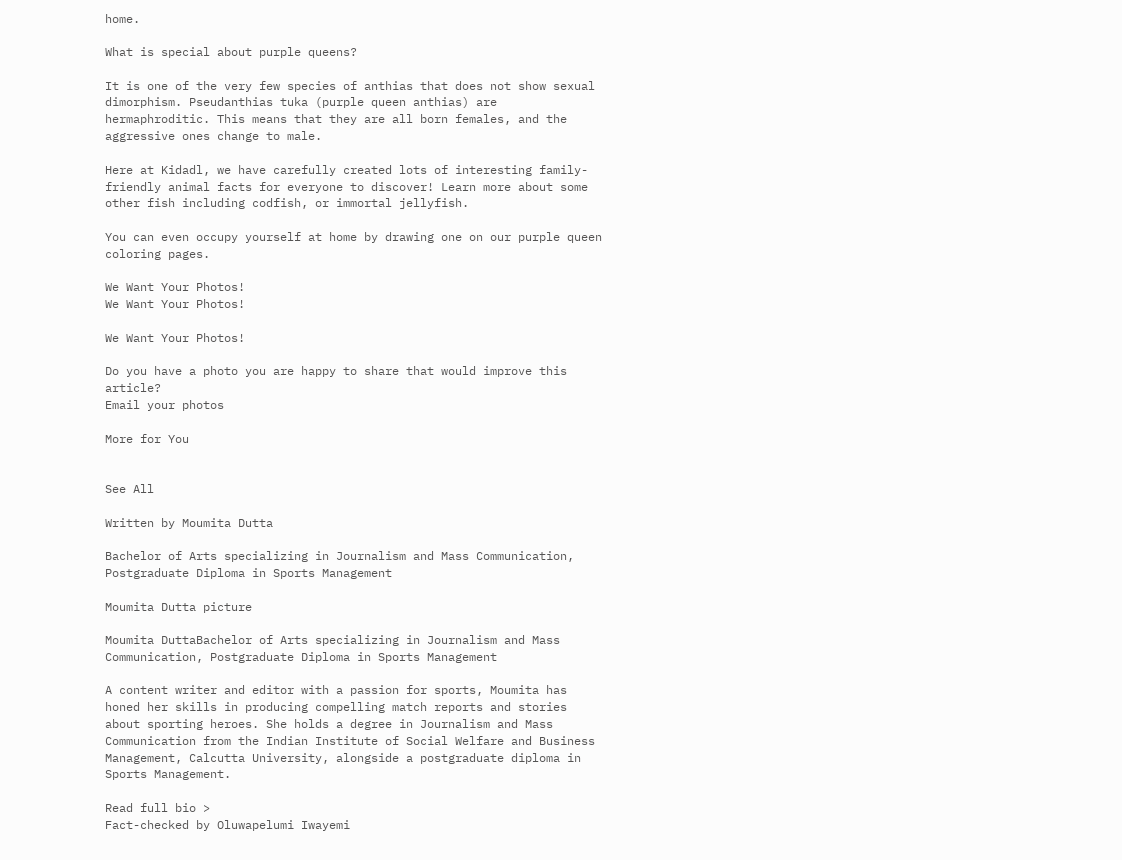home.

What is special about purple queens?

It is one of the very few species of anthias that does not show sexual dimorphism. Pseudanthias tuka (purple queen anthias) are hermaphroditic. This means that they are all born females, and the aggressive ones change to male.

Here at Kidadl, we have carefully created lots of interesting family-friendly animal facts for everyone to discover! Learn more about some other fish including codfish, or immortal jellyfish.

You can even occupy yourself at home by drawing one on our purple queen coloring pages.

We Want Your Photos!
We Want Your Photos!

We Want Your Photos!

Do you have a photo you are happy to share that would improve this article?
Email your photos

More for You


See All

Written by Moumita Dutta

Bachelor of Arts specializing in Journalism and Mass Communication, Postgraduate Diploma in Sports Management

Moumita Dutta picture

Moumita DuttaBachelor of Arts specializing in Journalism and Mass Communication, Postgraduate Diploma in Sports Management

A content writer and editor with a passion for sports, Moumita has honed her skills in producing compelling match reports and stories about sporting heroes. She holds a degree in Journalism and Mass Communication from the Indian Institute of Social Welfare and Business Management, Calcutta University, alongside a postgraduate diploma in Sports Management.

Read full bio >
Fact-checked by Oluwapelumi Iwayemi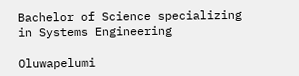Bachelor of Science specializing in Systems Engineering

Oluwapelumi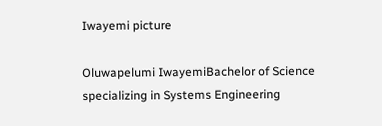Iwayemi picture

Oluwapelumi IwayemiBachelor of Science specializing in Systems Engineering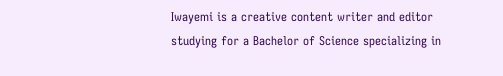Iwayemi is a creative content writer and editor studying for a Bachelor of Science specializing in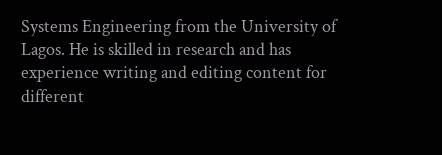Systems Engineering from the University of Lagos. He is skilled in research and has experience writing and editing content for different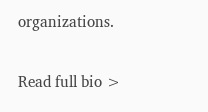organizations.

Read full bio >